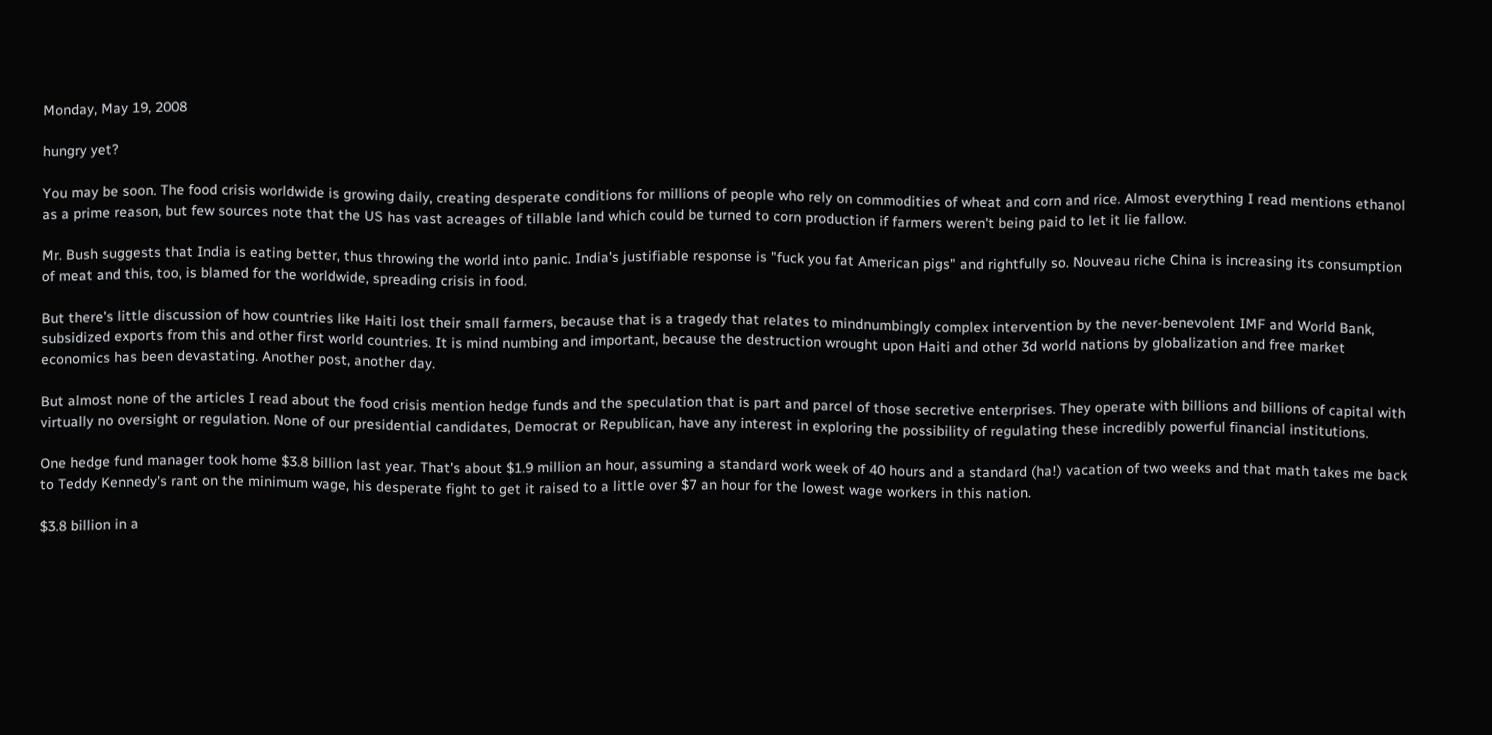Monday, May 19, 2008

hungry yet?

You may be soon. The food crisis worldwide is growing daily, creating desperate conditions for millions of people who rely on commodities of wheat and corn and rice. Almost everything I read mentions ethanol as a prime reason, but few sources note that the US has vast acreages of tillable land which could be turned to corn production if farmers weren't being paid to let it lie fallow.

Mr. Bush suggests that India is eating better, thus throwing the world into panic. India's justifiable response is "fuck you fat American pigs" and rightfully so. Nouveau riche China is increasing its consumption of meat and this, too, is blamed for the worldwide, spreading crisis in food.

But there's little discussion of how countries like Haiti lost their small farmers, because that is a tragedy that relates to mindnumbingly complex intervention by the never-benevolent IMF and World Bank, subsidized exports from this and other first world countries. It is mind numbing and important, because the destruction wrought upon Haiti and other 3d world nations by globalization and free market economics has been devastating. Another post, another day.

But almost none of the articles I read about the food crisis mention hedge funds and the speculation that is part and parcel of those secretive enterprises. They operate with billions and billions of capital with virtually no oversight or regulation. None of our presidential candidates, Democrat or Republican, have any interest in exploring the possibility of regulating these incredibly powerful financial institutions.

One hedge fund manager took home $3.8 billion last year. That's about $1.9 million an hour, assuming a standard work week of 40 hours and a standard (ha!) vacation of two weeks and that math takes me back to Teddy Kennedy's rant on the minimum wage, his desperate fight to get it raised to a little over $7 an hour for the lowest wage workers in this nation.

$3.8 billion in a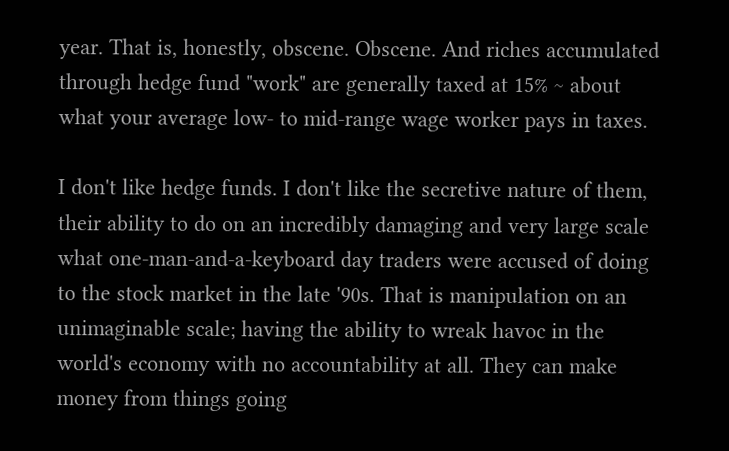year. That is, honestly, obscene. Obscene. And riches accumulated through hedge fund "work" are generally taxed at 15% ~ about what your average low- to mid-range wage worker pays in taxes.

I don't like hedge funds. I don't like the secretive nature of them, their ability to do on an incredibly damaging and very large scale what one-man-and-a-keyboard day traders were accused of doing to the stock market in the late '90s. That is manipulation on an unimaginable scale; having the ability to wreak havoc in the world's economy with no accountability at all. They can make money from things going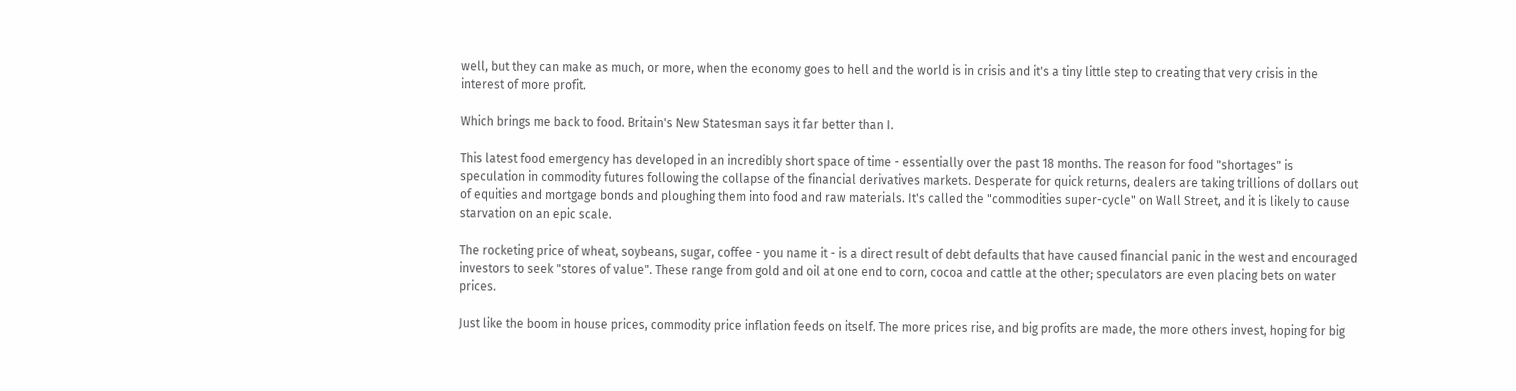well, but they can make as much, or more, when the economy goes to hell and the world is in crisis and it's a tiny little step to creating that very crisis in the interest of more profit.

Which brings me back to food. Britain's New Statesman says it far better than I.

This latest food emergency has developed in an incredibly short space of time - essentially over the past 18 months. The reason for food "shortages" is speculation in commodity futures following the collapse of the financial derivatives markets. Desperate for quick returns, dealers are taking trillions of dollars out of equities and mortgage bonds and ploughing them into food and raw materials. It's called the "commodities super-cycle" on Wall Street, and it is likely to cause starvation on an epic scale.

The rocketing price of wheat, soybeans, sugar, coffee - you name it - is a direct result of debt defaults that have caused financial panic in the west and encouraged investors to seek "stores of value". These range from gold and oil at one end to corn, cocoa and cattle at the other; speculators are even placing bets on water prices.

Just like the boom in house prices, commodity price inflation feeds on itself. The more prices rise, and big profits are made, the more others invest, hoping for big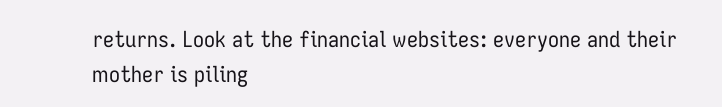returns. Look at the financial websites: everyone and their mother is piling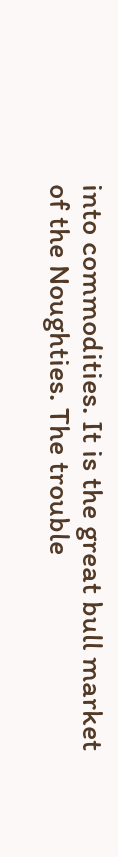into commodities. It is the great bull market of the Noughties. The trouble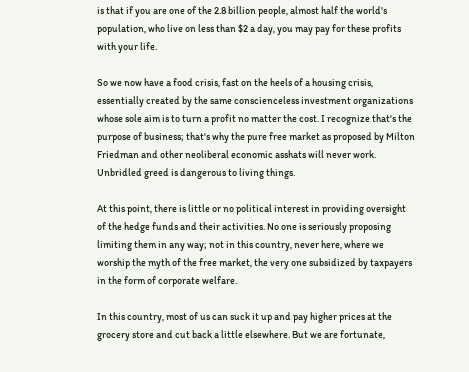is that if you are one of the 2.8 billion people, almost half the world's population, who live on less than $2 a day, you may pay for these profits with your life.

So we now have a food crisis, fast on the heels of a housing crisis, essentially created by the same conscienceless investment organizations whose sole aim is to turn a profit no matter the cost. I recognize that's the purpose of business; that's why the pure free market as proposed by Milton Friedman and other neoliberal economic asshats will never work. Unbridled greed is dangerous to living things.

At this point, there is little or no political interest in providing oversight of the hedge funds and their activities. No one is seriously proposing limiting them in any way; not in this country, never here, where we worship the myth of the free market, the very one subsidized by taxpayers in the form of corporate welfare.

In this country, most of us can suck it up and pay higher prices at the grocery store and cut back a little elsewhere. But we are fortunate,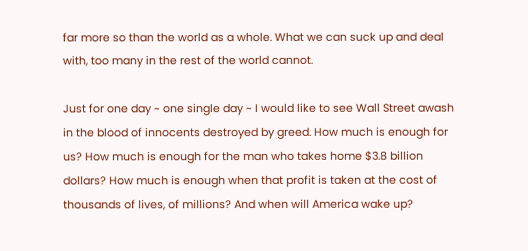far more so than the world as a whole. What we can suck up and deal with, too many in the rest of the world cannot.

Just for one day ~ one single day ~ I would like to see Wall Street awash in the blood of innocents destroyed by greed. How much is enough for us? How much is enough for the man who takes home $3.8 billion dollars? How much is enough when that profit is taken at the cost of thousands of lives, of millions? And when will America wake up?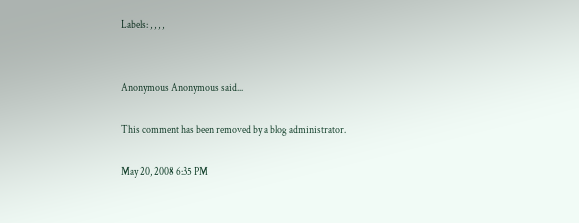Labels: , , , ,


Anonymous Anonymous said...

This comment has been removed by a blog administrator.

May 20, 2008 6:35 PM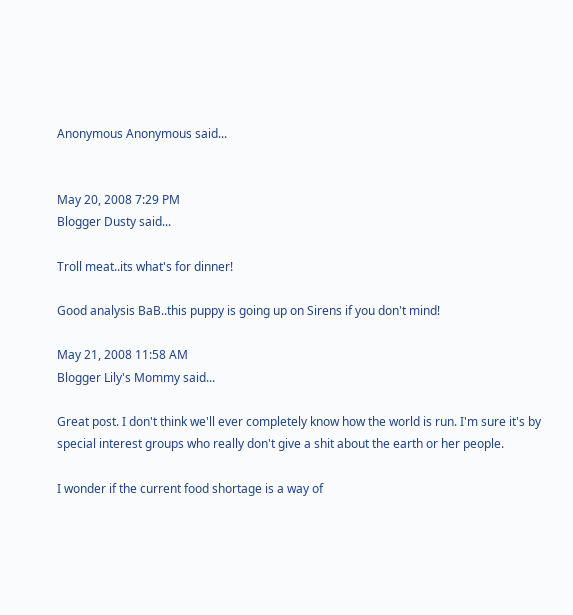Anonymous Anonymous said...


May 20, 2008 7:29 PM
Blogger Dusty said...

Troll meat..its what's for dinner!

Good analysis BaB..this puppy is going up on Sirens if you don't mind!

May 21, 2008 11:58 AM
Blogger Lily's Mommy said...

Great post. I don't think we'll ever completely know how the world is run. I'm sure it's by special interest groups who really don't give a shit about the earth or her people.

I wonder if the current food shortage is a way of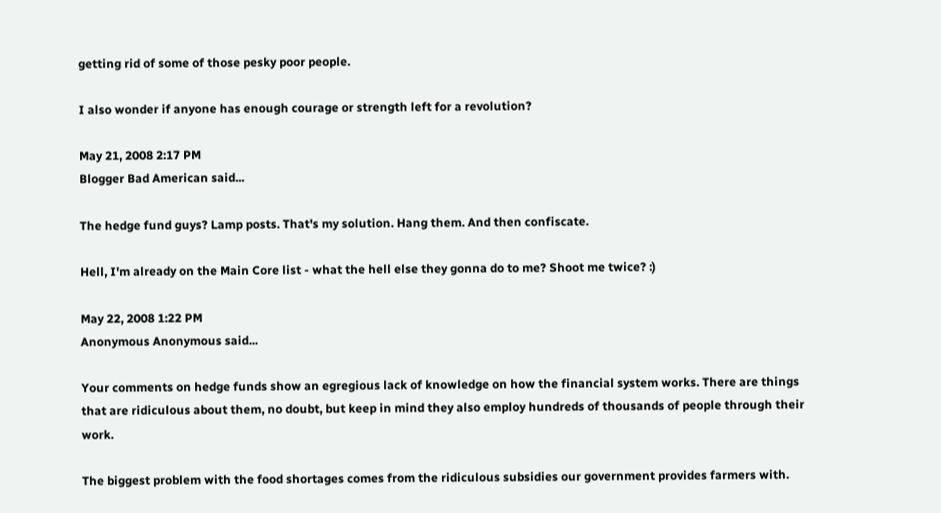getting rid of some of those pesky poor people.

I also wonder if anyone has enough courage or strength left for a revolution?

May 21, 2008 2:17 PM
Blogger Bad American said...

The hedge fund guys? Lamp posts. That's my solution. Hang them. And then confiscate.

Hell, I'm already on the Main Core list - what the hell else they gonna do to me? Shoot me twice? :)

May 22, 2008 1:22 PM
Anonymous Anonymous said...

Your comments on hedge funds show an egregious lack of knowledge on how the financial system works. There are things that are ridiculous about them, no doubt, but keep in mind they also employ hundreds of thousands of people through their work.

The biggest problem with the food shortages comes from the ridiculous subsidies our government provides farmers with.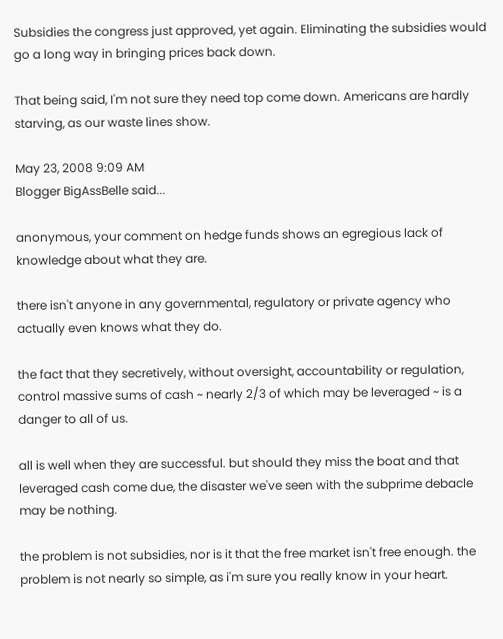Subsidies the congress just approved, yet again. Eliminating the subsidies would go a long way in bringing prices back down.

That being said, I'm not sure they need top come down. Americans are hardly starving, as our waste lines show.

May 23, 2008 9:09 AM
Blogger BigAssBelle said...

anonymous, your comment on hedge funds shows an egregious lack of knowledge about what they are.

there isn't anyone in any governmental, regulatory or private agency who actually even knows what they do.

the fact that they secretively, without oversight, accountability or regulation, control massive sums of cash ~ nearly 2/3 of which may be leveraged ~ is a danger to all of us.

all is well when they are successful. but should they miss the boat and that leveraged cash come due, the disaster we've seen with the subprime debacle may be nothing.

the problem is not subsidies, nor is it that the free market isn't free enough. the problem is not nearly so simple, as i'm sure you really know in your heart.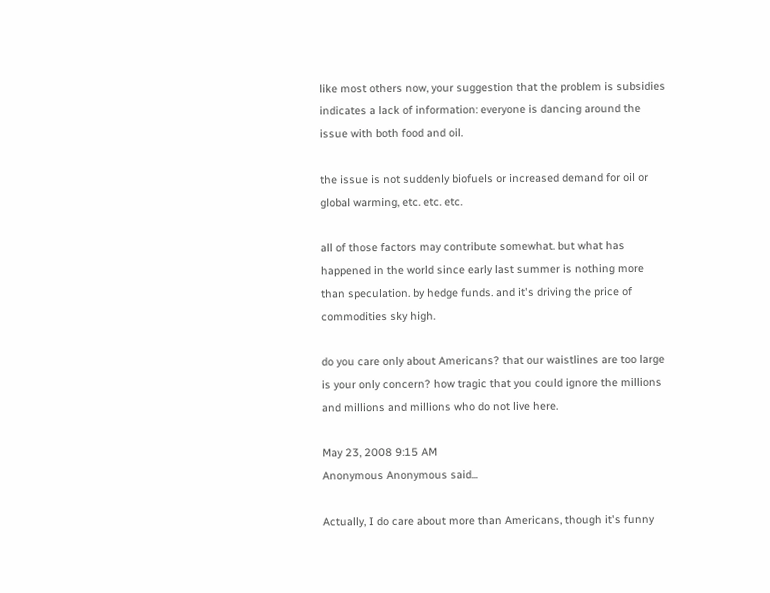like most others now, your suggestion that the problem is subsidies indicates a lack of information: everyone is dancing around the issue with both food and oil.

the issue is not suddenly biofuels or increased demand for oil or global warming, etc. etc. etc.

all of those factors may contribute somewhat. but what has happened in the world since early last summer is nothing more than speculation. by hedge funds. and it's driving the price of commodities sky high.

do you care only about Americans? that our waistlines are too large is your only concern? how tragic that you could ignore the millions and millions and millions who do not live here.

May 23, 2008 9:15 AM
Anonymous Anonymous said...

Actually, I do care about more than Americans, though it's funny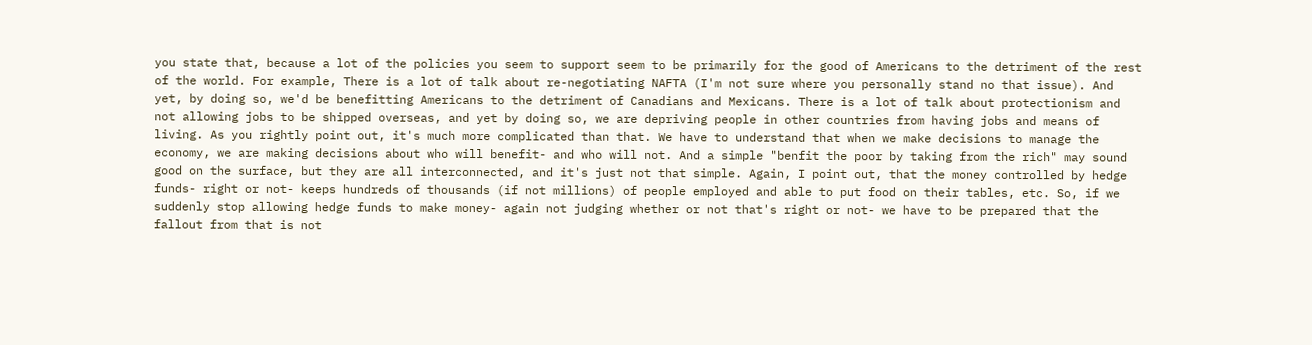you state that, because a lot of the policies you seem to support seem to be primarily for the good of Americans to the detriment of the rest of the world. For example, There is a lot of talk about re-negotiating NAFTA (I'm not sure where you personally stand no that issue). And yet, by doing so, we'd be benefitting Americans to the detriment of Canadians and Mexicans. There is a lot of talk about protectionism and not allowing jobs to be shipped overseas, and yet by doing so, we are depriving people in other countries from having jobs and means of living. As you rightly point out, it's much more complicated than that. We have to understand that when we make decisions to manage the economy, we are making decisions about who will benefit- and who will not. And a simple "benfit the poor by taking from the rich" may sound good on the surface, but they are all interconnected, and it's just not that simple. Again, I point out, that the money controlled by hedge funds- right or not- keeps hundreds of thousands (if not millions) of people employed and able to put food on their tables, etc. So, if we suddenly stop allowing hedge funds to make money- again not judging whether or not that's right or not- we have to be prepared that the fallout from that is not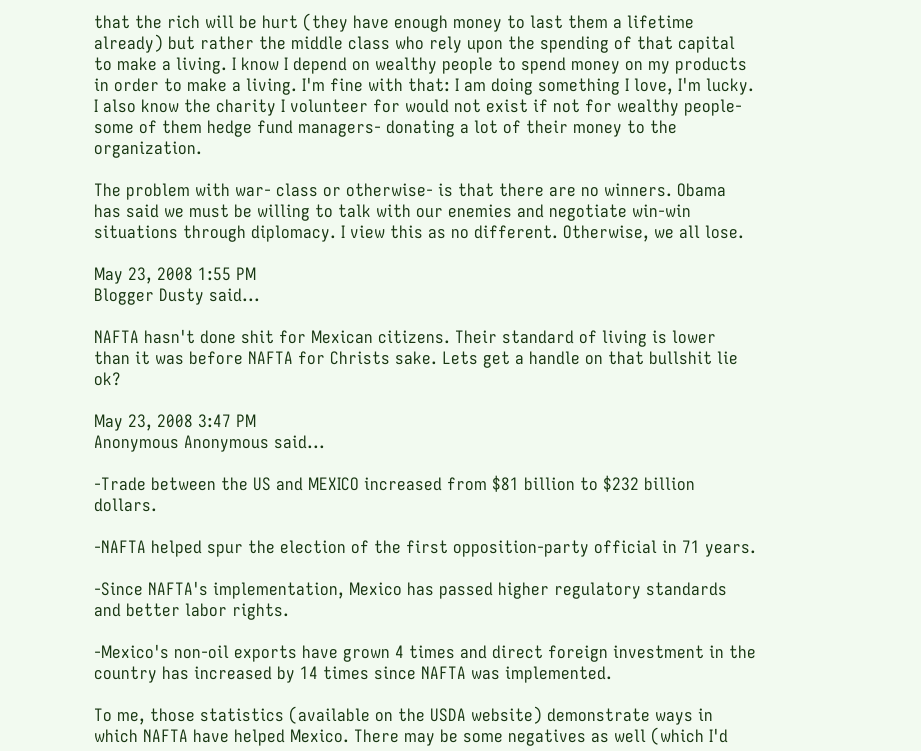that the rich will be hurt (they have enough money to last them a lifetime already) but rather the middle class who rely upon the spending of that capital to make a living. I know I depend on wealthy people to spend money on my products in order to make a living. I'm fine with that: I am doing something I love, I'm lucky. I also know the charity I volunteer for would not exist if not for wealthy people- some of them hedge fund managers- donating a lot of their money to the organization.

The problem with war- class or otherwise- is that there are no winners. Obama has said we must be willing to talk with our enemies and negotiate win-win situations through diplomacy. I view this as no different. Otherwise, we all lose.

May 23, 2008 1:55 PM
Blogger Dusty said...

NAFTA hasn't done shit for Mexican citizens. Their standard of living is lower than it was before NAFTA for Christs sake. Lets get a handle on that bullshit lie ok?

May 23, 2008 3:47 PM
Anonymous Anonymous said...

-Trade between the US and MEXICO increased from $81 billion to $232 billion dollars.

-NAFTA helped spur the election of the first opposition-party official in 71 years.

-Since NAFTA's implementation, Mexico has passed higher regulatory standards and better labor rights.

-Mexico's non-oil exports have grown 4 times and direct foreign investment in the country has increased by 14 times since NAFTA was implemented.

To me, those statistics (available on the USDA website) demonstrate ways in which NAFTA have helped Mexico. There may be some negatives as well (which I'd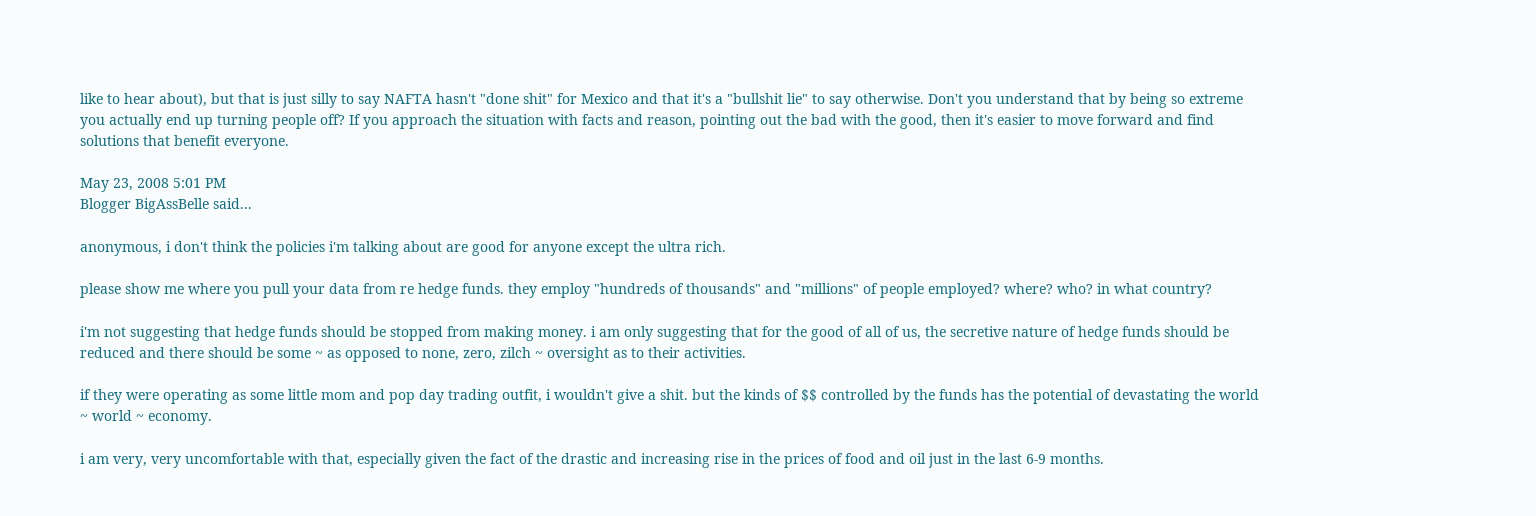like to hear about), but that is just silly to say NAFTA hasn't "done shit" for Mexico and that it's a "bullshit lie" to say otherwise. Don't you understand that by being so extreme you actually end up turning people off? If you approach the situation with facts and reason, pointing out the bad with the good, then it's easier to move forward and find solutions that benefit everyone.

May 23, 2008 5:01 PM
Blogger BigAssBelle said...

anonymous, i don't think the policies i'm talking about are good for anyone except the ultra rich.

please show me where you pull your data from re hedge funds. they employ "hundreds of thousands" and "millions" of people employed? where? who? in what country?

i'm not suggesting that hedge funds should be stopped from making money. i am only suggesting that for the good of all of us, the secretive nature of hedge funds should be reduced and there should be some ~ as opposed to none, zero, zilch ~ oversight as to their activities.

if they were operating as some little mom and pop day trading outfit, i wouldn't give a shit. but the kinds of $$ controlled by the funds has the potential of devastating the world ~ world ~ economy.

i am very, very uncomfortable with that, especially given the fact of the drastic and increasing rise in the prices of food and oil just in the last 6-9 months.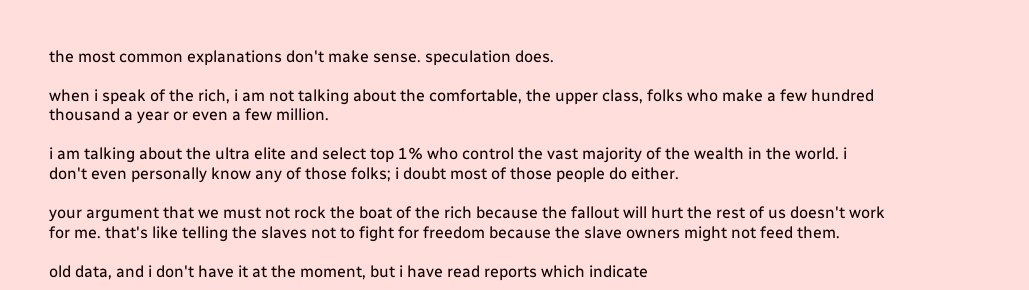the most common explanations don't make sense. speculation does.

when i speak of the rich, i am not talking about the comfortable, the upper class, folks who make a few hundred thousand a year or even a few million.

i am talking about the ultra elite and select top 1% who control the vast majority of the wealth in the world. i don't even personally know any of those folks; i doubt most of those people do either.

your argument that we must not rock the boat of the rich because the fallout will hurt the rest of us doesn't work for me. that's like telling the slaves not to fight for freedom because the slave owners might not feed them.

old data, and i don't have it at the moment, but i have read reports which indicate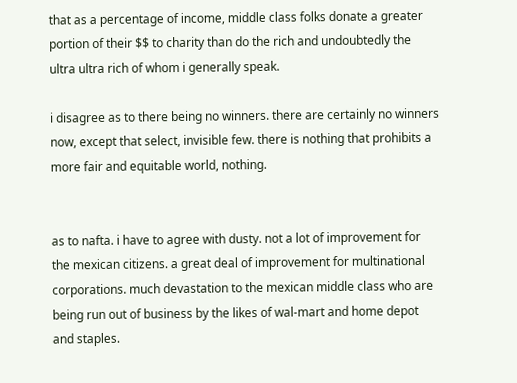that as a percentage of income, middle class folks donate a greater portion of their $$ to charity than do the rich and undoubtedly the ultra ultra rich of whom i generally speak.

i disagree as to there being no winners. there are certainly no winners now, except that select, invisible few. there is nothing that prohibits a more fair and equitable world, nothing.


as to nafta. i have to agree with dusty. not a lot of improvement for the mexican citizens. a great deal of improvement for multinational corporations. much devastation to the mexican middle class who are being run out of business by the likes of wal-mart and home depot and staples.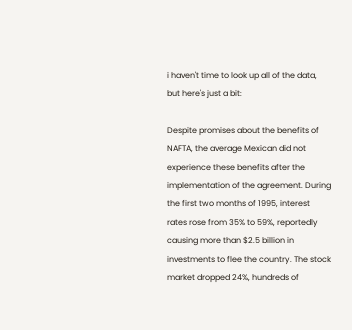i haven't time to look up all of the data, but here's just a bit:

Despite promises about the benefits of NAFTA, the average Mexican did not experience these benefits after the implementation of the agreement. During the first two months of 1995, interest rates rose from 35% to 59%, reportedly causing more than $2.5 billion in investments to flee the country. The stock market dropped 24%, hundreds of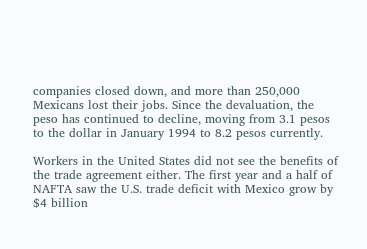companies closed down, and more than 250,000 Mexicans lost their jobs. Since the devaluation, the peso has continued to decline, moving from 3.1 pesos to the dollar in January 1994 to 8.2 pesos currently.

Workers in the United States did not see the benefits of the trade agreement either. The first year and a half of NAFTA saw the U.S. trade deficit with Mexico grow by $4 billion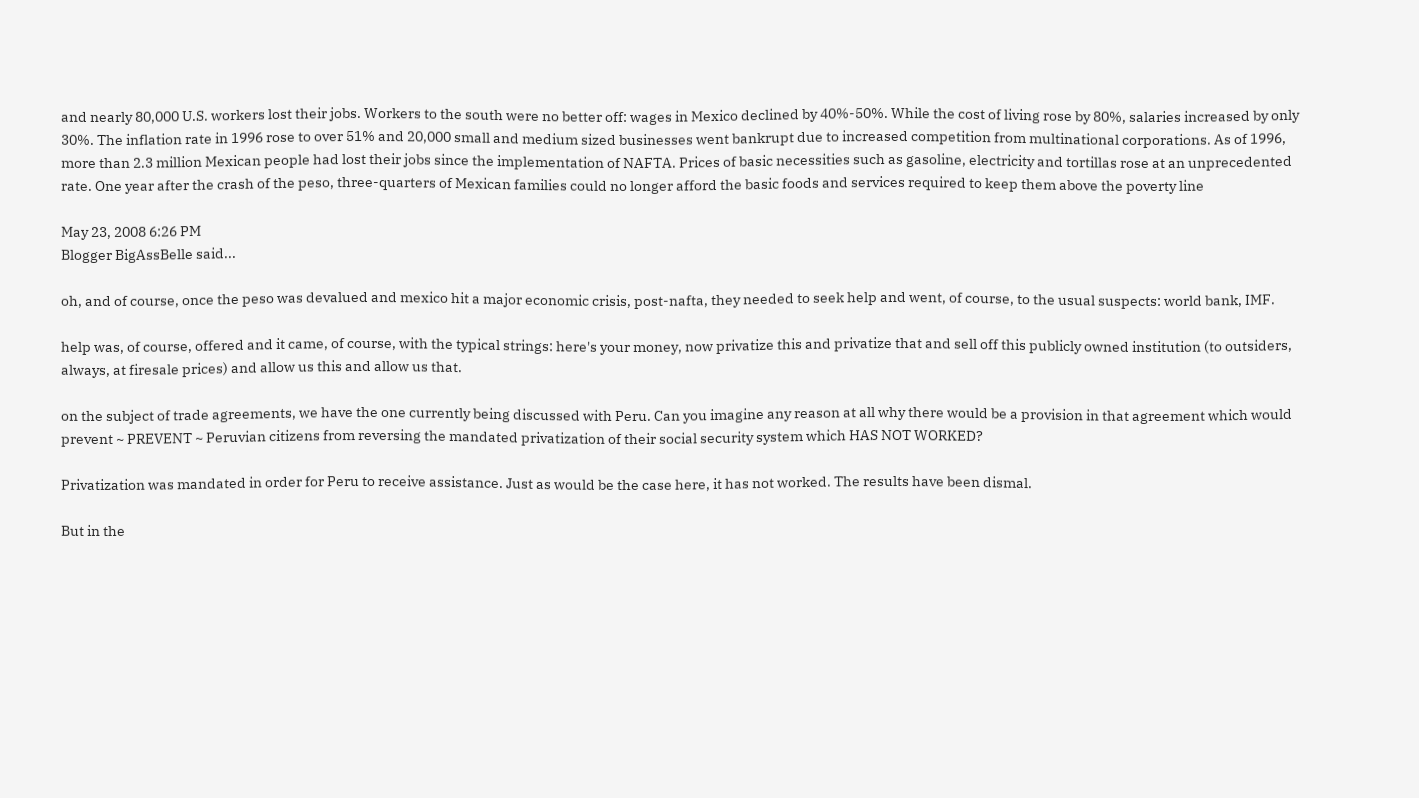and nearly 80,000 U.S. workers lost their jobs. Workers to the south were no better off: wages in Mexico declined by 40%-50%. While the cost of living rose by 80%, salaries increased by only 30%. The inflation rate in 1996 rose to over 51% and 20,000 small and medium sized businesses went bankrupt due to increased competition from multinational corporations. As of 1996, more than 2.3 million Mexican people had lost their jobs since the implementation of NAFTA. Prices of basic necessities such as gasoline, electricity and tortillas rose at an unprecedented rate. One year after the crash of the peso, three-quarters of Mexican families could no longer afford the basic foods and services required to keep them above the poverty line

May 23, 2008 6:26 PM
Blogger BigAssBelle said...

oh, and of course, once the peso was devalued and mexico hit a major economic crisis, post-nafta, they needed to seek help and went, of course, to the usual suspects: world bank, IMF.

help was, of course, offered and it came, of course, with the typical strings: here's your money, now privatize this and privatize that and sell off this publicly owned institution (to outsiders, always, at firesale prices) and allow us this and allow us that.

on the subject of trade agreements, we have the one currently being discussed with Peru. Can you imagine any reason at all why there would be a provision in that agreement which would prevent ~ PREVENT ~ Peruvian citizens from reversing the mandated privatization of their social security system which HAS NOT WORKED?

Privatization was mandated in order for Peru to receive assistance. Just as would be the case here, it has not worked. The results have been dismal.

But in the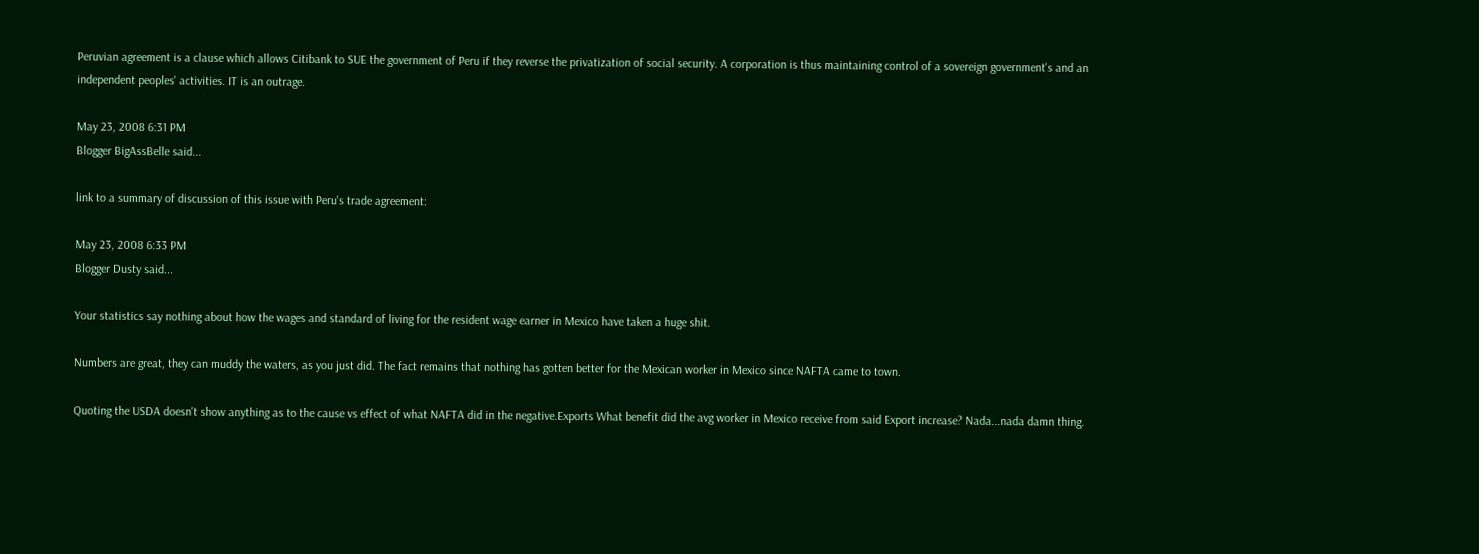Peruvian agreement is a clause which allows Citibank to SUE the government of Peru if they reverse the privatization of social security. A corporation is thus maintaining control of a sovereign government's and an independent peoples' activities. IT is an outrage.

May 23, 2008 6:31 PM
Blogger BigAssBelle said...

link to a summary of discussion of this issue with Peru's trade agreement:

May 23, 2008 6:33 PM
Blogger Dusty said...

Your statistics say nothing about how the wages and standard of living for the resident wage earner in Mexico have taken a huge shit.

Numbers are great, they can muddy the waters, as you just did. The fact remains that nothing has gotten better for the Mexican worker in Mexico since NAFTA came to town.

Quoting the USDA doesn't show anything as to the cause vs effect of what NAFTA did in the negative.Exports What benefit did the avg worker in Mexico receive from said Export increase? Nada...nada damn thing.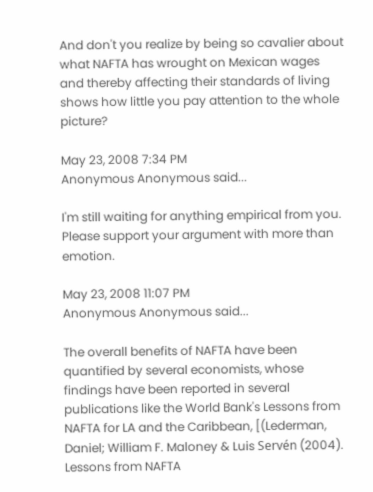And don't you realize by being so cavalier about what NAFTA has wrought on Mexican wages and thereby affecting their standards of living shows how little you pay attention to the whole picture?

May 23, 2008 7:34 PM
Anonymous Anonymous said...

I'm still waiting for anything empirical from you. Please support your argument with more than emotion.

May 23, 2008 11:07 PM
Anonymous Anonymous said...

The overall benefits of NAFTA have been quantified by several economists, whose findings have been reported in several publications like the World Bank's Lessons from NAFTA for LA and the Caribbean, [(Lederman, Daniel; William F. Maloney & Luis Servén (2004). Lessons from NAFTA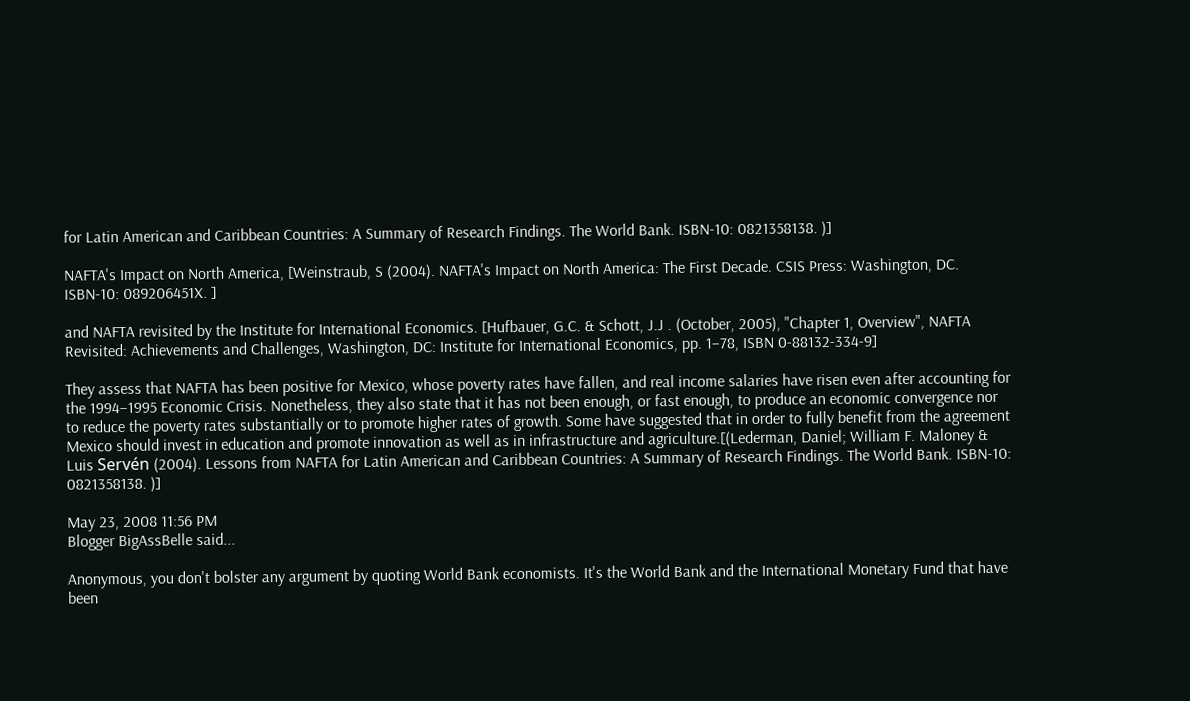for Latin American and Caribbean Countries: A Summary of Research Findings. The World Bank. ISBN-10: 0821358138. )]

NAFTA's Impact on North America, [Weinstraub, S (2004). NAFTA's Impact on North America: The First Decade. CSIS Press: Washington, DC. ISBN-10: 089206451X. ]

and NAFTA revisited by the Institute for International Economics. [Hufbauer, G.C. & Schott, J.J . (October, 2005), "Chapter 1, Overview", NAFTA Revisited: Achievements and Challenges, Washington, DC: Institute for International Economics, pp. 1–78, ISBN 0-88132-334-9]

They assess that NAFTA has been positive for Mexico, whose poverty rates have fallen, and real income salaries have risen even after accounting for the 1994–1995 Economic Crisis. Nonetheless, they also state that it has not been enough, or fast enough, to produce an economic convergence nor to reduce the poverty rates substantially or to promote higher rates of growth. Some have suggested that in order to fully benefit from the agreement Mexico should invest in education and promote innovation as well as in infrastructure and agriculture.[(Lederman, Daniel; William F. Maloney & Luis Servén (2004). Lessons from NAFTA for Latin American and Caribbean Countries: A Summary of Research Findings. The World Bank. ISBN-10: 0821358138. )]

May 23, 2008 11:56 PM
Blogger BigAssBelle said...

Anonymous, you don't bolster any argument by quoting World Bank economists. It's the World Bank and the International Monetary Fund that have been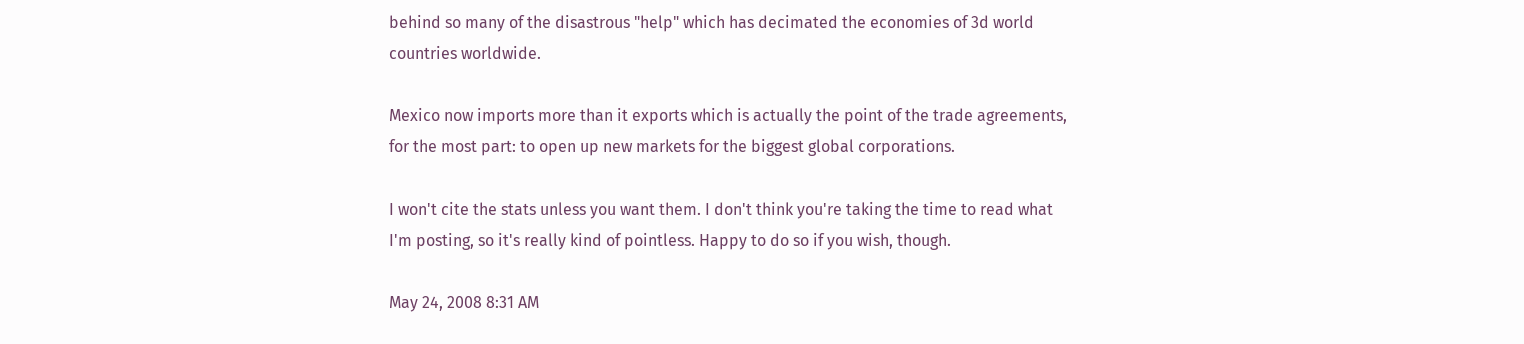behind so many of the disastrous "help" which has decimated the economies of 3d world countries worldwide.

Mexico now imports more than it exports which is actually the point of the trade agreements, for the most part: to open up new markets for the biggest global corporations.

I won't cite the stats unless you want them. I don't think you're taking the time to read what I'm posting, so it's really kind of pointless. Happy to do so if you wish, though.

May 24, 2008 8:31 AM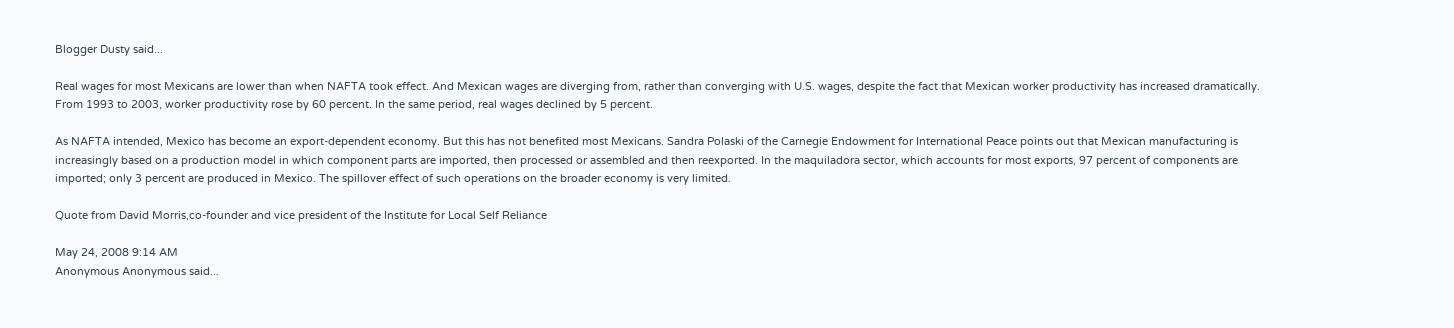Blogger Dusty said...

Real wages for most Mexicans are lower than when NAFTA took effect. And Mexican wages are diverging from, rather than converging with U.S. wages, despite the fact that Mexican worker productivity has increased dramatically. From 1993 to 2003, worker productivity rose by 60 percent. In the same period, real wages declined by 5 percent.

As NAFTA intended, Mexico has become an export-dependent economy. But this has not benefited most Mexicans. Sandra Polaski of the Carnegie Endowment for International Peace points out that Mexican manufacturing is increasingly based on a production model in which component parts are imported, then processed or assembled and then reexported. In the maquiladora sector, which accounts for most exports, 97 percent of components are imported; only 3 percent are produced in Mexico. The spillover effect of such operations on the broader economy is very limited.

Quote from David Morris,co-founder and vice president of the Institute for Local Self Reliance

May 24, 2008 9:14 AM
Anonymous Anonymous said...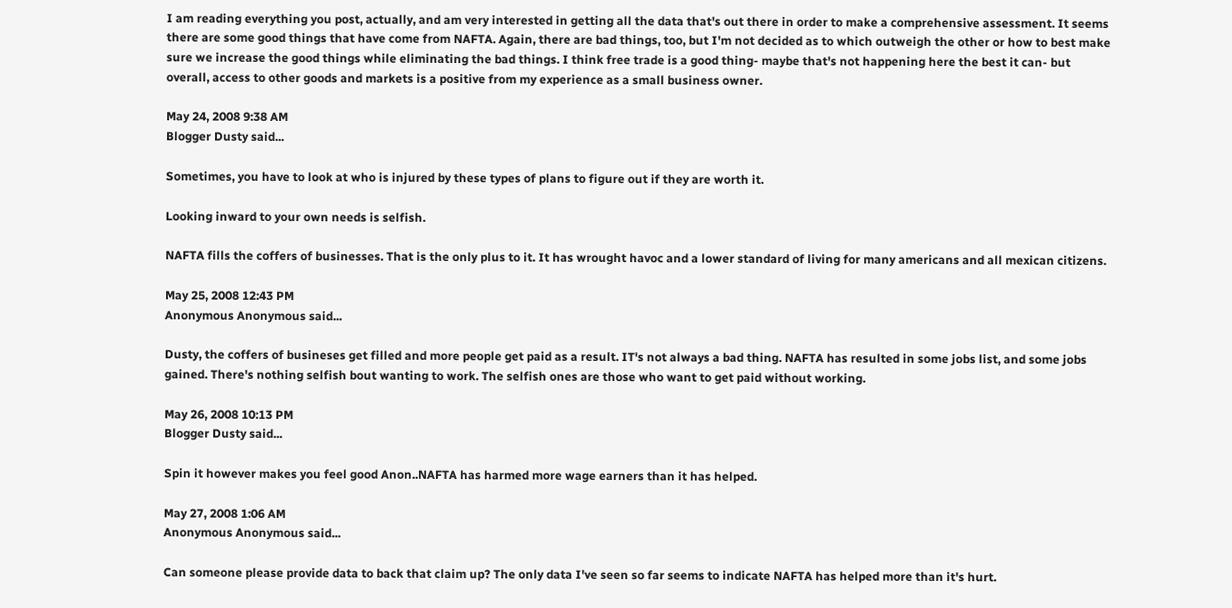I am reading everything you post, actually, and am very interested in getting all the data that's out there in order to make a comprehensive assessment. It seems there are some good things that have come from NAFTA. Again, there are bad things, too, but I'm not decided as to which outweigh the other or how to best make sure we increase the good things while eliminating the bad things. I think free trade is a good thing- maybe that's not happening here the best it can- but overall, access to other goods and markets is a positive from my experience as a small business owner.

May 24, 2008 9:38 AM
Blogger Dusty said...

Sometimes, you have to look at who is injured by these types of plans to figure out if they are worth it.

Looking inward to your own needs is selfish.

NAFTA fills the coffers of businesses. That is the only plus to it. It has wrought havoc and a lower standard of living for many americans and all mexican citizens.

May 25, 2008 12:43 PM
Anonymous Anonymous said...

Dusty, the coffers of busineses get filled and more people get paid as a result. IT's not always a bad thing. NAFTA has resulted in some jobs list, and some jobs gained. There's nothing selfish bout wanting to work. The selfish ones are those who want to get paid without working.

May 26, 2008 10:13 PM
Blogger Dusty said...

Spin it however makes you feel good Anon..NAFTA has harmed more wage earners than it has helped.

May 27, 2008 1:06 AM
Anonymous Anonymous said...

Can someone please provide data to back that claim up? The only data I've seen so far seems to indicate NAFTA has helped more than it's hurt.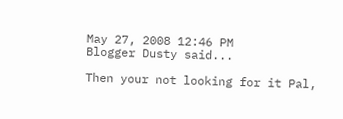May 27, 2008 12:46 PM
Blogger Dusty said...

Then your not looking for it Pal,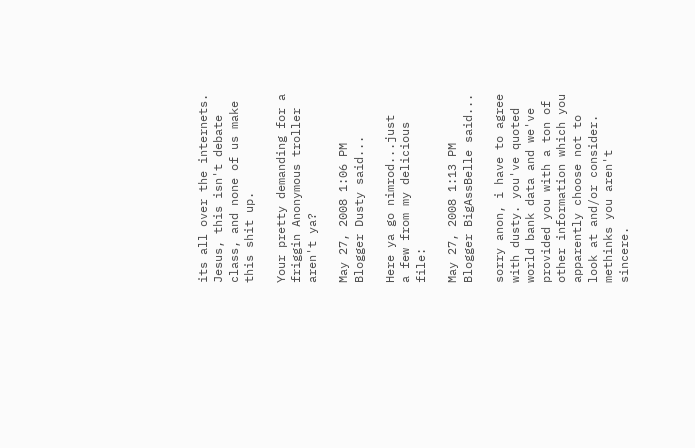its all over the internets. Jesus, this isn't debate class, and none of us make this shit up.

Your pretty demanding for a friggin Anonymous troller aren't ya?

May 27, 2008 1:06 PM
Blogger Dusty said...

Here ya go nimrod...just
a few from my delicious file:

May 27, 2008 1:13 PM
Blogger BigAssBelle said...

sorry anon, i have to agree with dusty. you've quoted world bank data and we've provided you with a ton of other information which you apparently choose not to look at and/or consider. methinks you aren't sincere.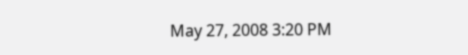May 27, 2008 3:20 PM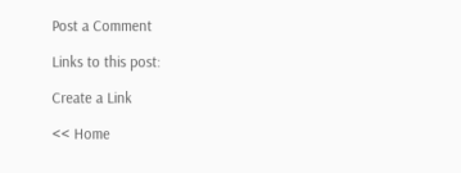Post a Comment

Links to this post:

Create a Link

<< Home